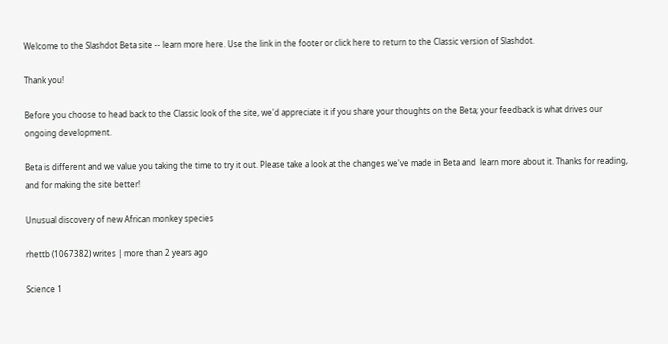Welcome to the Slashdot Beta site -- learn more here. Use the link in the footer or click here to return to the Classic version of Slashdot.

Thank you!

Before you choose to head back to the Classic look of the site, we'd appreciate it if you share your thoughts on the Beta; your feedback is what drives our ongoing development.

Beta is different and we value you taking the time to try it out. Please take a look at the changes we've made in Beta and  learn more about it. Thanks for reading, and for making the site better!

Unusual discovery of new African monkey species

rhettb (1067382) writes | more than 2 years ago

Science 1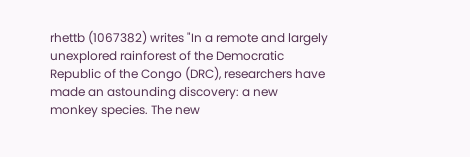rhettb (1067382) writes "In a remote and largely unexplored rainforest of the Democratic Republic of the Congo (DRC), researchers have made an astounding discovery: a new monkey species. The new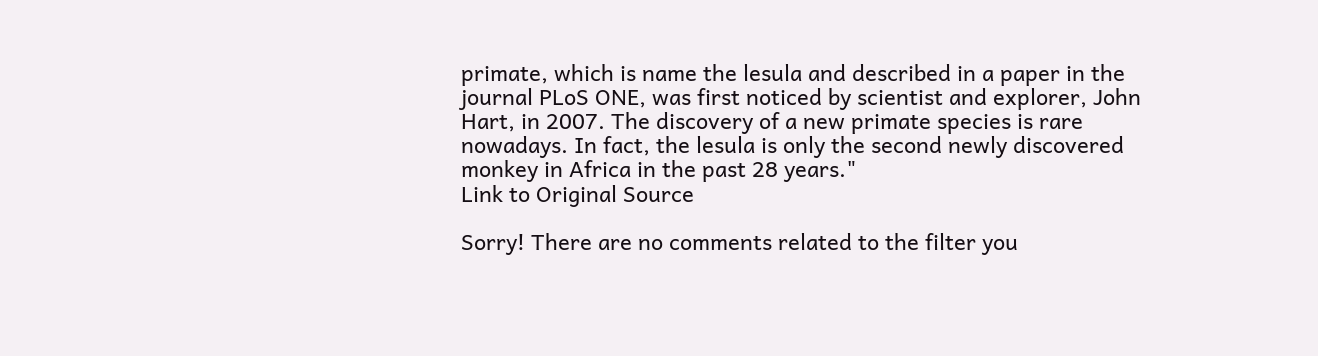primate, which is name the lesula and described in a paper in the journal PLoS ONE, was first noticed by scientist and explorer, John Hart, in 2007. The discovery of a new primate species is rare nowadays. In fact, the lesula is only the second newly discovered monkey in Africa in the past 28 years."
Link to Original Source

Sorry! There are no comments related to the filter you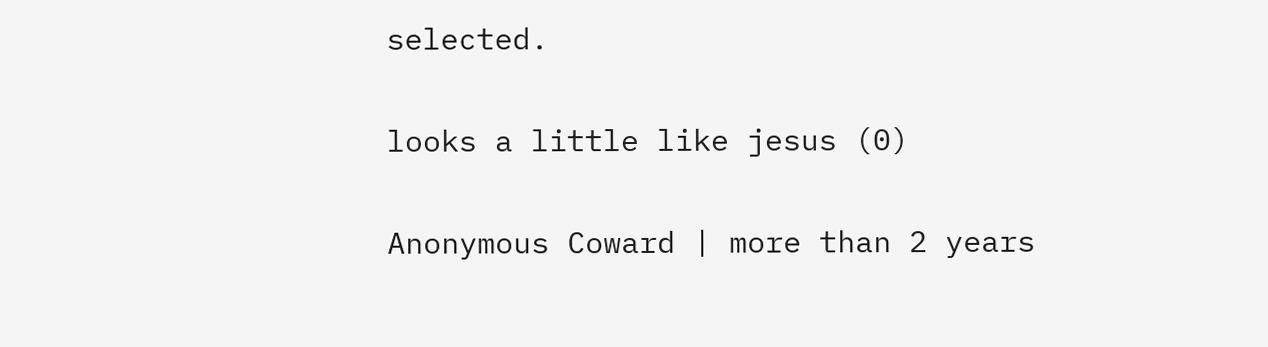selected.

looks a little like jesus (0)

Anonymous Coward | more than 2 years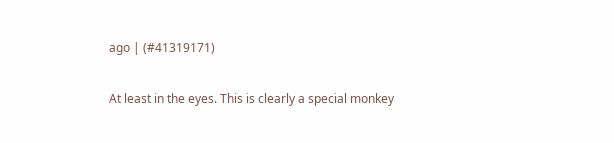ago | (#41319171)

At least in the eyes. This is clearly a special monkey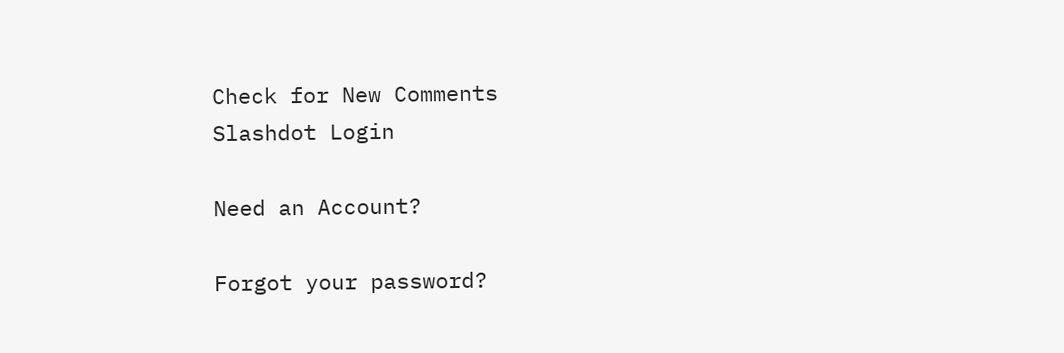Check for New Comments
Slashdot Login

Need an Account?

Forgot your password?